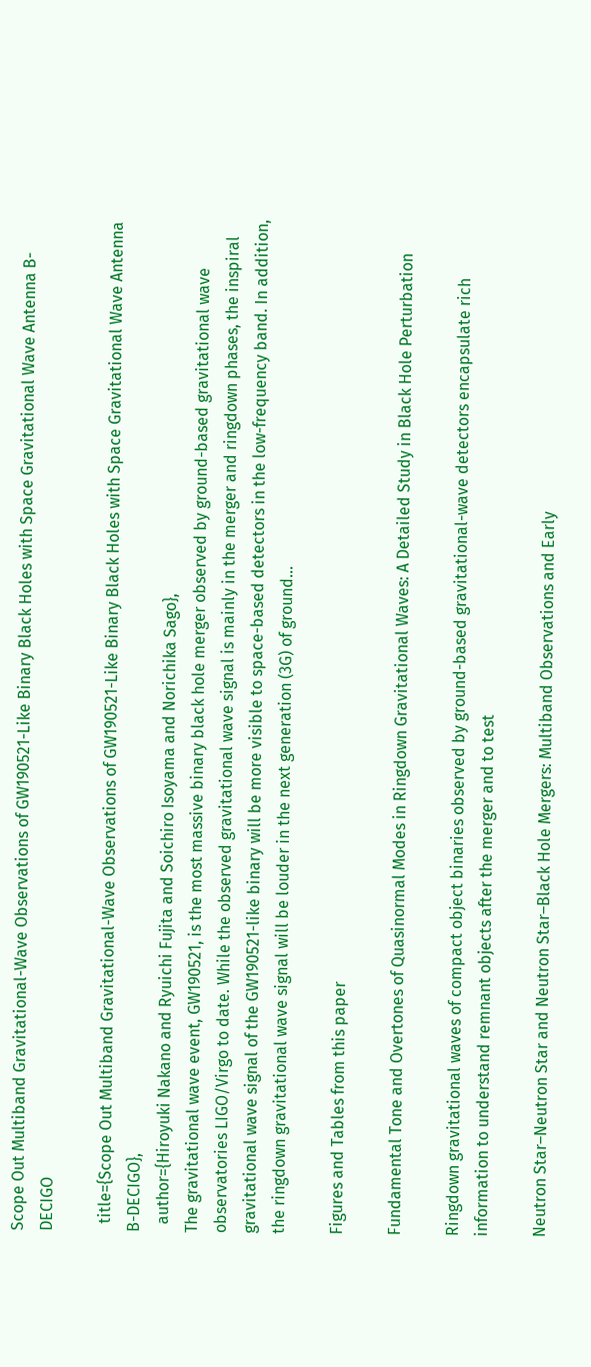Scope Out Multiband Gravitational-Wave Observations of GW190521-Like Binary Black Holes with Space Gravitational Wave Antenna B-DECIGO

  title={Scope Out Multiband Gravitational-Wave Observations of GW190521-Like Binary Black Holes with Space Gravitational Wave Antenna B-DECIGO},
  author={Hiroyuki Nakano and Ryuichi Fujita and Soichiro Isoyama and Norichika Sago},
The gravitational wave event, GW190521, is the most massive binary black hole merger observed by ground-based gravitational wave observatories LIGO/Virgo to date. While the observed gravitational wave signal is mainly in the merger and ringdown phases, the inspiral gravitational wave signal of the GW190521-like binary will be more visible to space-based detectors in the low-frequency band. In addition, the ringdown gravitational wave signal will be louder in the next generation (3G) of ground…

Figures and Tables from this paper

Fundamental Tone and Overtones of Quasinormal Modes in Ringdown Gravitational Waves: A Detailed Study in Black Hole Perturbation

Ringdown gravitational waves of compact object binaries observed by ground-based gravitational-wave detectors encapsulate rich information to understand remnant objects after the merger and to test

Neutron Star–Neutron Star and Neutron Star–Black Hole Mergers: Multiband Observations and Early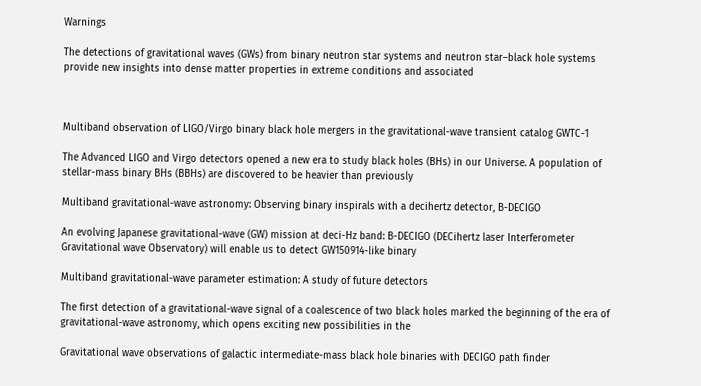Warnings

The detections of gravitational waves (GWs) from binary neutron star systems and neutron star–black hole systems provide new insights into dense matter properties in extreme conditions and associated



Multiband observation of LIGO/Virgo binary black hole mergers in the gravitational-wave transient catalog GWTC-1

The Advanced LIGO and Virgo detectors opened a new era to study black holes (BHs) in our Universe. A population of stellar-mass binary BHs (BBHs) are discovered to be heavier than previously

Multiband gravitational-wave astronomy: Observing binary inspirals with a decihertz detector, B-DECIGO

An evolving Japanese gravitational-wave (GW) mission at deci-Hz band: B-DECIGO (DECihertz laser Interferometer Gravitational wave Observatory) will enable us to detect GW150914-like binary

Multiband gravitational-wave parameter estimation: A study of future detectors

The first detection of a gravitational-wave signal of a coalescence of two black holes marked the beginning of the era of gravitational-wave astronomy, which opens exciting new possibilities in the

Gravitational wave observations of galactic intermediate-mass black hole binaries with DECIGO path finder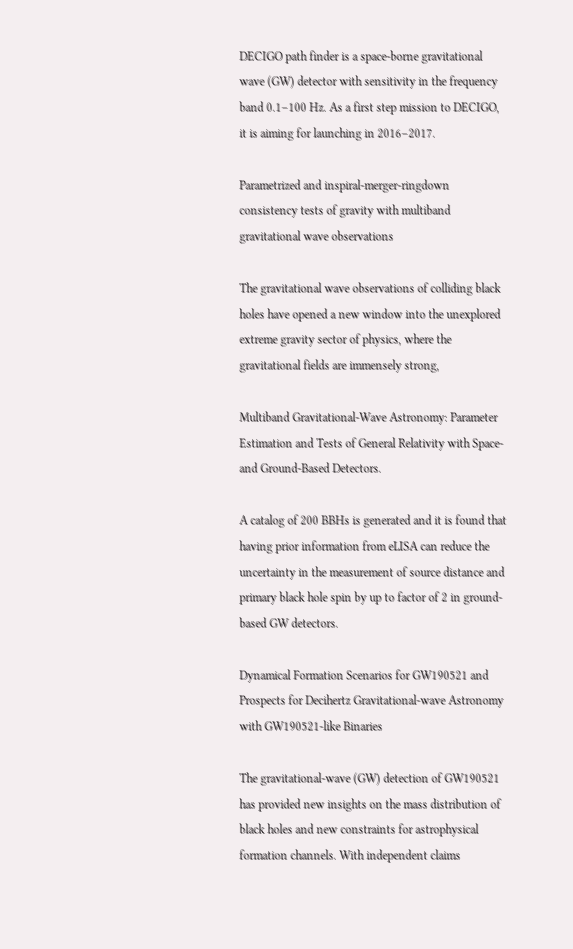DECIGO path finder is a space-borne gravitational wave (GW) detector with sensitivity in the frequency band 0.1–100 Hz. As a first step mission to DECIGO, it is aiming for launching in 2016–2017.

Parametrized and inspiral-merger-ringdown consistency tests of gravity with multiband gravitational wave observations

The gravitational wave observations of colliding black holes have opened a new window into the unexplored extreme gravity sector of physics, where the gravitational fields are immensely strong,

Multiband Gravitational-Wave Astronomy: Parameter Estimation and Tests of General Relativity with Space- and Ground-Based Detectors.

A catalog of 200 BBHs is generated and it is found that having prior information from eLISA can reduce the uncertainty in the measurement of source distance and primary black hole spin by up to factor of 2 in ground-based GW detectors.

Dynamical Formation Scenarios for GW190521 and Prospects for Decihertz Gravitational-wave Astronomy with GW190521-like Binaries

The gravitational-wave (GW) detection of GW190521 has provided new insights on the mass distribution of black holes and new constraints for astrophysical formation channels. With independent claims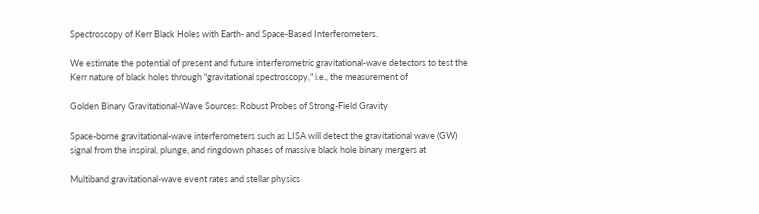Spectroscopy of Kerr Black Holes with Earth- and Space-Based Interferometers.

We estimate the potential of present and future interferometric gravitational-wave detectors to test the Kerr nature of black holes through "gravitational spectroscopy," i.e., the measurement of

Golden Binary Gravitational-Wave Sources: Robust Probes of Strong-Field Gravity

Space-borne gravitational-wave interferometers such as LISA will detect the gravitational wave (GW) signal from the inspiral, plunge, and ringdown phases of massive black hole binary mergers at

Multiband gravitational-wave event rates and stellar physics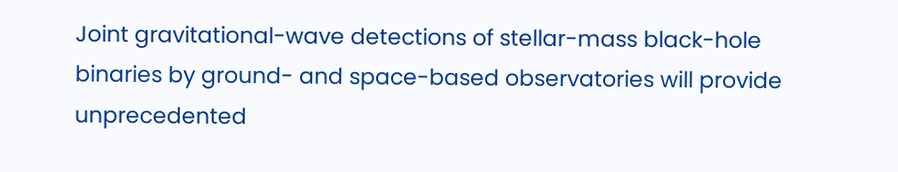Joint gravitational-wave detections of stellar-mass black-hole binaries by ground- and space-based observatories will provide unprecedented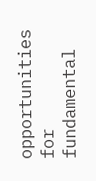opportunities for fundamental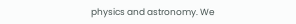physics and astronomy. We